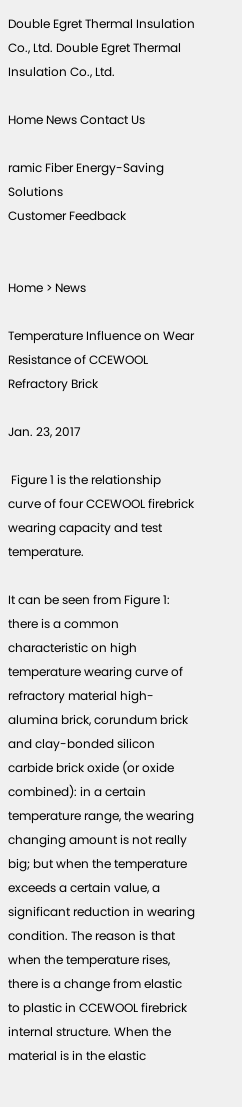Double Egret Thermal Insulation Co., Ltd. Double Egret Thermal Insulation Co., Ltd.

Home News Contact Us

ramic Fiber Energy-Saving Solutions
Customer Feedback


Home > News

Temperature Influence on Wear Resistance of CCEWOOL Refractory Brick

Jan. 23, 2017

 Figure 1 is the relationship curve of four CCEWOOL firebrick wearing capacity and test temperature.

It can be seen from Figure 1: there is a common characteristic on high temperature wearing curve of refractory material high-alumina brick, corundum brick and clay-bonded silicon carbide brick oxide (or oxide combined): in a certain temperature range, the wearing changing amount is not really big; but when the temperature exceeds a certain value, a significant reduction in wearing condition. The reason is that when the temperature rises, there is a change from elastic to plastic in CCEWOOL firebrick internal structure. When the material is in the elastic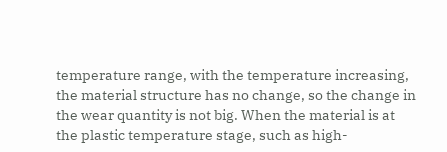temperature range, with the temperature increasing, the material structure has no change, so the change in the wear quantity is not big. When the material is at the plastic temperature stage, such as high-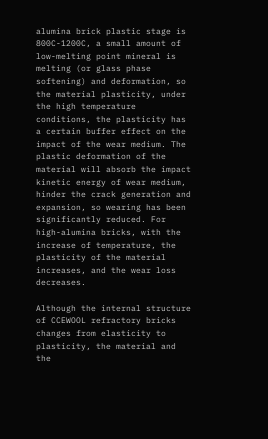alumina brick plastic stage is 800C-1200C, a small amount of low-melting point mineral is melting (or glass phase softening) and deformation, so the material plasticity, under the high temperature conditions, the plasticity has a certain buffer effect on the impact of the wear medium. The plastic deformation of the material will absorb the impact kinetic energy of wear medium, hinder the crack generation and expansion, so wearing has been significantly reduced. For high-alumina bricks, with the increase of temperature, the plasticity of the material increases, and the wear loss decreases.

Although the internal structure of CCEWOOL refractory bricks changes from elasticity to plasticity, the material and the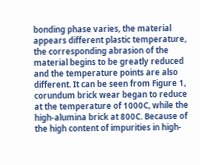bonding phase varies, the material appears different plastic temperature, the corresponding abrasion of the material begins to be greatly reduced and the temperature points are also different. It can be seen from Figure 1, corundum brick wear began to reduce at the temperature of 1000C, while the high-alumina brick at 800C. Because of the high content of impurities in high-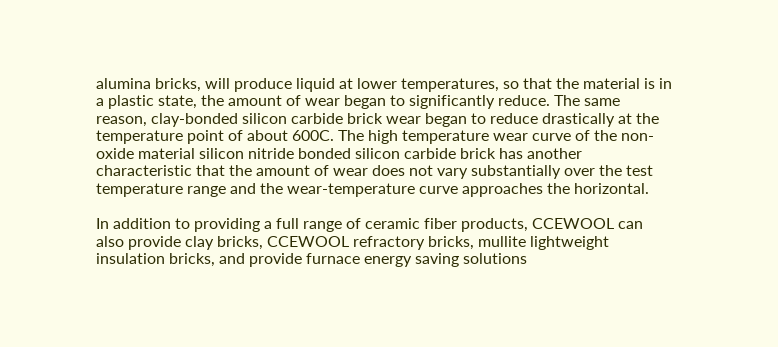alumina bricks, will produce liquid at lower temperatures, so that the material is in a plastic state, the amount of wear began to significantly reduce. The same reason, clay-bonded silicon carbide brick wear began to reduce drastically at the temperature point of about 600C. The high temperature wear curve of the non-oxide material silicon nitride bonded silicon carbide brick has another characteristic that the amount of wear does not vary substantially over the test temperature range and the wear-temperature curve approaches the horizontal.

In addition to providing a full range of ceramic fiber products, CCEWOOL can also provide clay bricks, CCEWOOL refractory bricks, mullite lightweight insulation bricks, and provide furnace energy saving solutions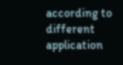according to different application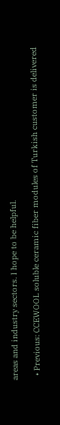areas and industry sectors. I hope to be helpful.

  • Previous: CCEWOOL soluble ceramic fiber modules of Turkish customer is delivered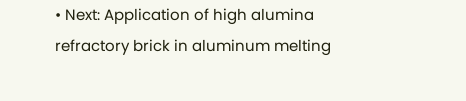• Next: Application of high alumina refractory brick in aluminum melting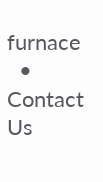furnace
  • Contact Us